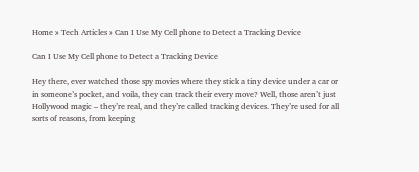Home » Tech Articles » Can I Use My Cell phone to Detect a Tracking Device

Can I Use My Cell phone to Detect a Tracking Device

Hey there, ever watched those spy movies where they stick a tiny device under a car or in someone’s pocket, and voila, they can track their every move? Well, those aren’t just Hollywood magic – they’re real, and they’re called tracking devices. They’re used for all sorts of reasons, from keeping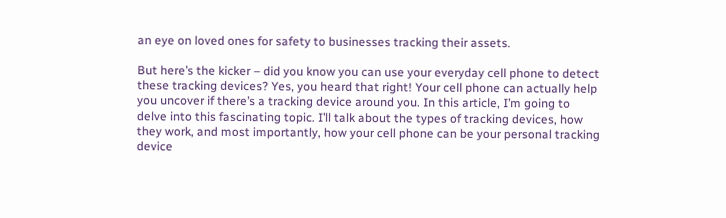an eye on loved ones for safety to businesses tracking their assets.

But here’s the kicker – did you know you can use your everyday cell phone to detect these tracking devices? Yes, you heard that right! Your cell phone can actually help you uncover if there’s a tracking device around you. In this article, I’m going to delve into this fascinating topic. I’ll talk about the types of tracking devices, how they work, and most importantly, how your cell phone can be your personal tracking device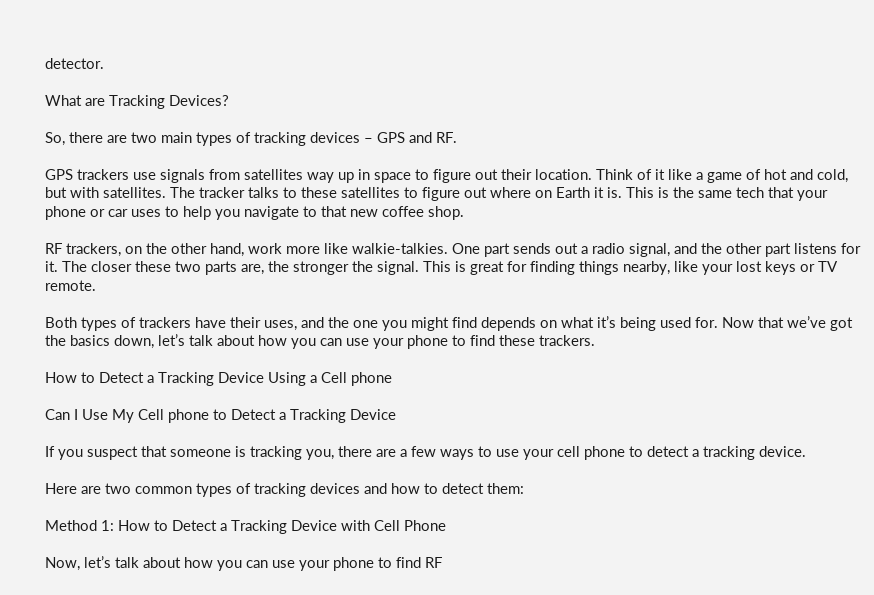detector.

What are Tracking Devices?

So, there are two main types of tracking devices – GPS and RF.

GPS trackers use signals from satellites way up in space to figure out their location. Think of it like a game of hot and cold, but with satellites. The tracker talks to these satellites to figure out where on Earth it is. This is the same tech that your phone or car uses to help you navigate to that new coffee shop.

RF trackers, on the other hand, work more like walkie-talkies. One part sends out a radio signal, and the other part listens for it. The closer these two parts are, the stronger the signal. This is great for finding things nearby, like your lost keys or TV remote.

Both types of trackers have their uses, and the one you might find depends on what it’s being used for. Now that we’ve got the basics down, let’s talk about how you can use your phone to find these trackers.

How to Detect a Tracking Device Using a Cell phone

Can I Use My Cell phone to Detect a Tracking Device

If you suspect that someone is tracking you, there are a few ways to use your cell phone to detect a tracking device.

Here are two common types of tracking devices and how to detect them:

Method 1: How to Detect a Tracking Device with Cell Phone

Now, let’s talk about how you can use your phone to find RF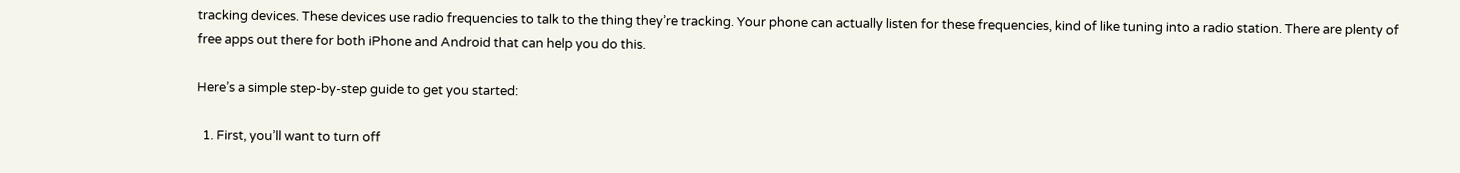tracking devices. These devices use radio frequencies to talk to the thing they’re tracking. Your phone can actually listen for these frequencies, kind of like tuning into a radio station. There are plenty of free apps out there for both iPhone and Android that can help you do this.

Here’s a simple step-by-step guide to get you started:

  1. First, you’ll want to turn off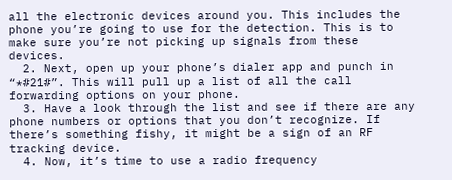all the electronic devices around you. This includes the phone you’re going to use for the detection. This is to make sure you’re not picking up signals from these devices.
  2. Next, open up your phone’s dialer app and punch in “*#21#”. This will pull up a list of all the call forwarding options on your phone.
  3. Have a look through the list and see if there are any phone numbers or options that you don’t recognize. If there’s something fishy, it might be a sign of an RF tracking device.
  4. Now, it’s time to use a radio frequency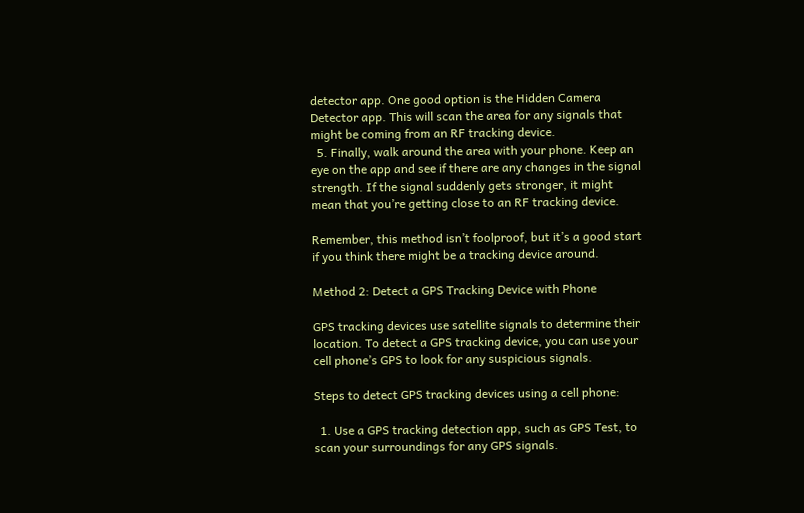detector app. One good option is the Hidden Camera Detector app. This will scan the area for any signals that might be coming from an RF tracking device.
  5. Finally, walk around the area with your phone. Keep an eye on the app and see if there are any changes in the signal strength. If the signal suddenly gets stronger, it might mean that you’re getting close to an RF tracking device.

Remember, this method isn’t foolproof, but it’s a good start if you think there might be a tracking device around.

Method 2: Detect a GPS Tracking Device with Phone

GPS tracking devices use satellite signals to determine their location. To detect a GPS tracking device, you can use your cell phone’s GPS to look for any suspicious signals.

Steps to detect GPS tracking devices using a cell phone:

  1. Use a GPS tracking detection app, such as GPS Test, to scan your surroundings for any GPS signals.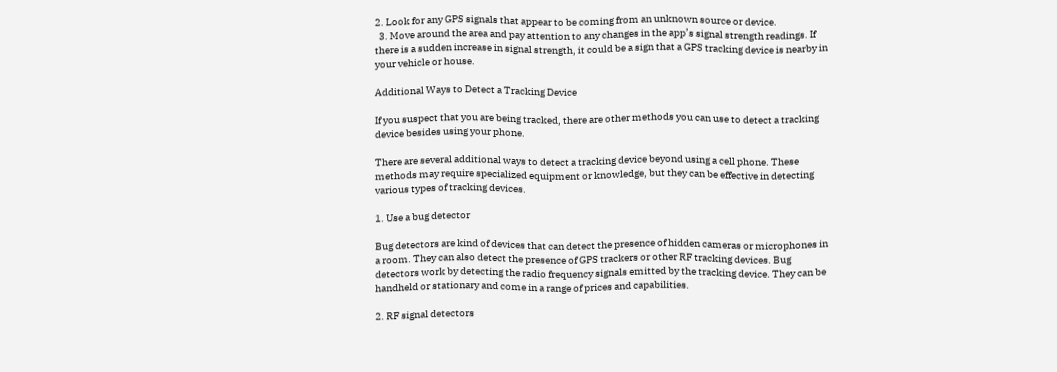2. Look for any GPS signals that appear to be coming from an unknown source or device.
  3. Move around the area and pay attention to any changes in the app’s signal strength readings. If there is a sudden increase in signal strength, it could be a sign that a GPS tracking device is nearby in your vehicle or house.

Additional Ways to Detect a Tracking Device

If you suspect that you are being tracked, there are other methods you can use to detect a tracking device besides using your phone.

There are several additional ways to detect a tracking device beyond using a cell phone. These methods may require specialized equipment or knowledge, but they can be effective in detecting various types of tracking devices.

1. Use a bug detector

Bug detectors are kind of devices that can detect the presence of hidden cameras or microphones in a room. They can also detect the presence of GPS trackers or other RF tracking devices. Bug detectors work by detecting the radio frequency signals emitted by the tracking device. They can be handheld or stationary and come in a range of prices and capabilities.

2. RF signal detectors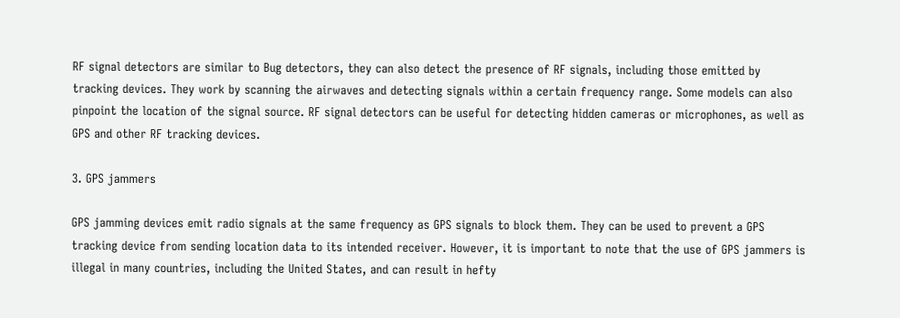RF signal detectors are similar to Bug detectors, they can also detect the presence of RF signals, including those emitted by tracking devices. They work by scanning the airwaves and detecting signals within a certain frequency range. Some models can also pinpoint the location of the signal source. RF signal detectors can be useful for detecting hidden cameras or microphones, as well as GPS and other RF tracking devices.

3. GPS jammers

GPS jamming devices emit radio signals at the same frequency as GPS signals to block them. They can be used to prevent a GPS tracking device from sending location data to its intended receiver. However, it is important to note that the use of GPS jammers is illegal in many countries, including the United States, and can result in hefty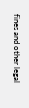fines and other legal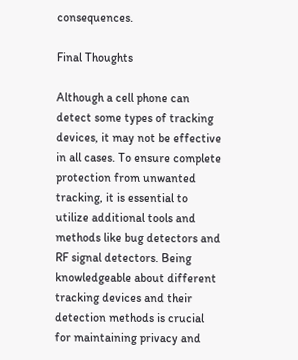consequences.

Final Thoughts

Although a cell phone can detect some types of tracking devices, it may not be effective in all cases. To ensure complete protection from unwanted tracking, it is essential to utilize additional tools and methods like bug detectors and RF signal detectors. Being knowledgeable about different tracking devices and their detection methods is crucial for maintaining privacy and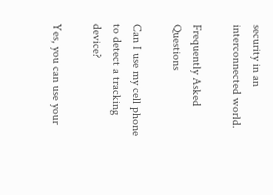security in an interconnected world.

Frequently Asked Questions

Can I use my cell phone to detect a tracking device?

Yes, you can use your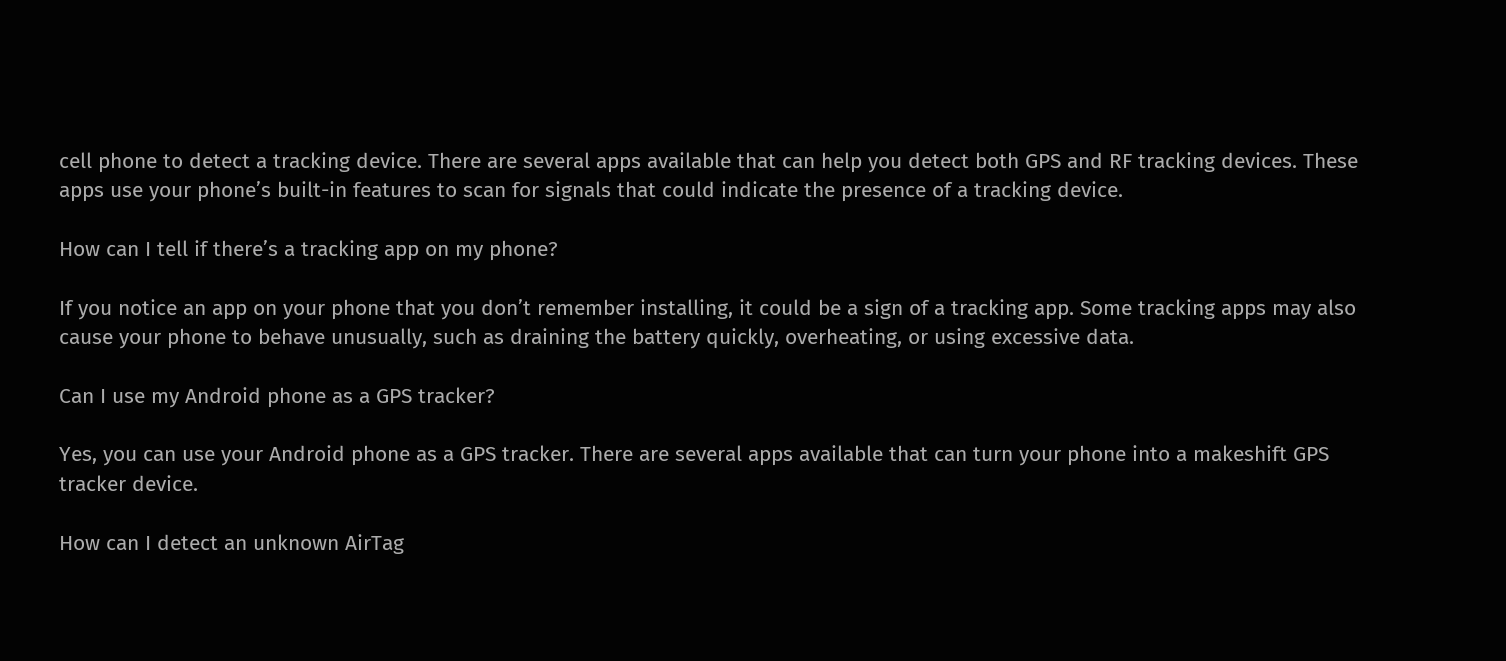cell phone to detect a tracking device. There are several apps available that can help you detect both GPS and RF tracking devices. These apps use your phone’s built-in features to scan for signals that could indicate the presence of a tracking device.

How can I tell if there’s a tracking app on my phone?

If you notice an app on your phone that you don’t remember installing, it could be a sign of a tracking app. Some tracking apps may also cause your phone to behave unusually, such as draining the battery quickly, overheating, or using excessive data.

Can I use my Android phone as a GPS tracker?

Yes, you can use your Android phone as a GPS tracker. There are several apps available that can turn your phone into a makeshift GPS tracker device.

How can I detect an unknown AirTag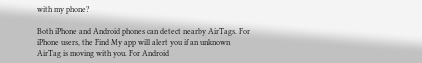with my phone?

Both iPhone and Android phones can detect nearby AirTags. For iPhone users, the Find My app will alert you if an unknown AirTag is moving with you. For Android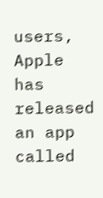users, Apple has released an app called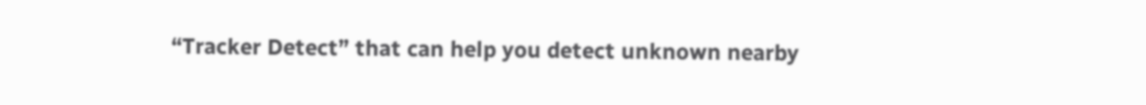“Tracker Detect” that can help you detect unknown nearby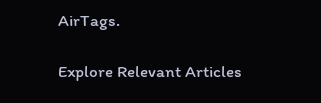AirTags.

Explore Relevant Articles